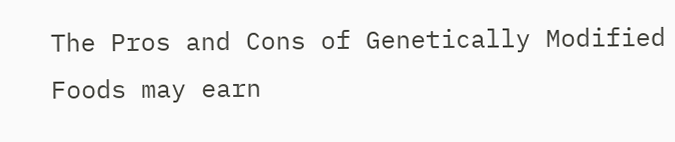The Pros and Cons of Genetically Modified Foods may earn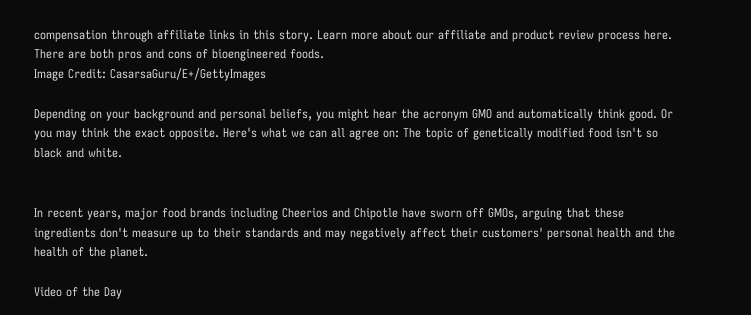compensation through affiliate links in this story. Learn more about our affiliate and product review process here.
There are both pros and cons of bioengineered foods.
Image Credit: CasarsaGuru/E+/GettyImages

Depending on your background and personal beliefs, you might hear the acronym GMO and automatically think good. Or you may think the exact opposite. Here's what we can all agree on: The topic of genetically modified food isn't so black and white.


In recent years, major food brands including Cheerios and Chipotle have sworn off GMOs, arguing that these ingredients don't measure up to their standards and may negatively affect their customers' personal health and the health of the planet.

Video of the Day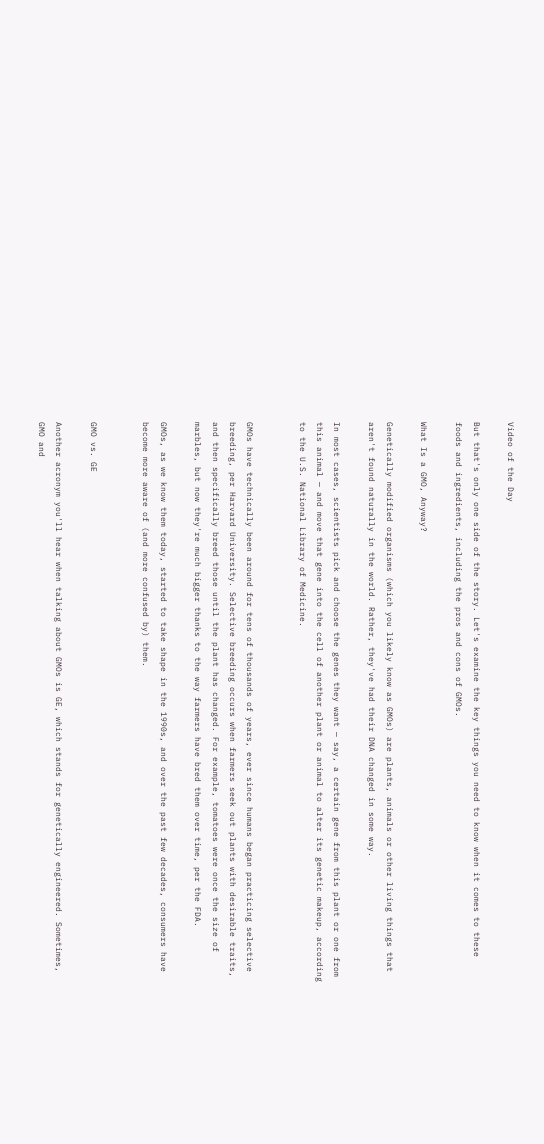Video of the Day

But that's only one side of the story. Let's examine the key things you need to know when it comes to these foods and ingredients, including the pros and cons of GMOs.

What Is a GMO, Anyway?

Genetically modified organisms (which you likely know as GMOs) are plants, animals or other living things that aren't found naturally in the world. Rather, they've had their DNA changed in some way.

In most cases, scientists pick and choose the genes they want — say, a certain gene from this plant or one from this animal — and move that gene into the cell of another plant or animal to alter its genetic makeup, according to the U.S. National Library of Medicine.


GMOs have technically been around for tens of thousands of years, ever since humans began practicing selective breeding, per Harvard University. Selective breeding occurs when farmers seek out plants with desirable traits, and then specifically breed those until the plant has changed. For example, tomatoes were once the size of marbles, but now they're much bigger thanks to the way farmers have bred them over time, per the FDA.

GMOs, as we know them today, started to take shape in the 1990s, and over the past few decades, consumers have become more aware of (and more confused by) them.


GMO vs. GE

Another acronym you'll hear when talking about GMOs is GE, which stands for genetically engineered. Sometimes, GMO and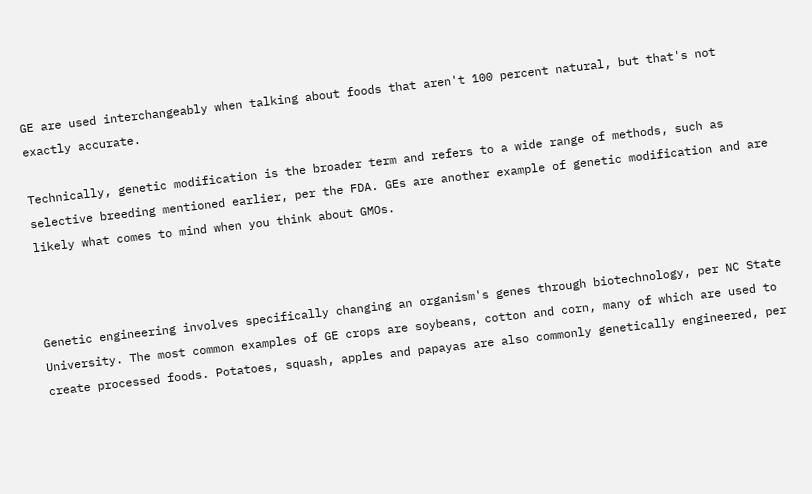GE are used interchangeably when talking about foods that aren't 100 percent natural, but that's not exactly accurate.

Technically, genetic modification is the broader term and refers to a wide range of methods, such as selective breeding mentioned earlier, per the FDA. GEs are another example of genetic modification and are likely what comes to mind when you think about GMOs.



Genetic engineering involves specifically changing an organism's genes through biotechnology, per NC State University. The most common examples of GE crops are soybeans, cotton and corn, many of which are used to create processed foods. Potatoes, squash, apples and papayas are also commonly genetically engineered, per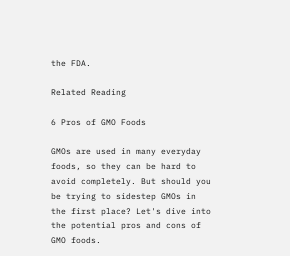the FDA.

Related Reading

6 Pros of GMO Foods

GMOs are used in many everyday foods, so they can be hard to avoid completely. But should you be trying to sidestep GMOs in the first place? Let's dive into the potential pros and cons of GMO foods.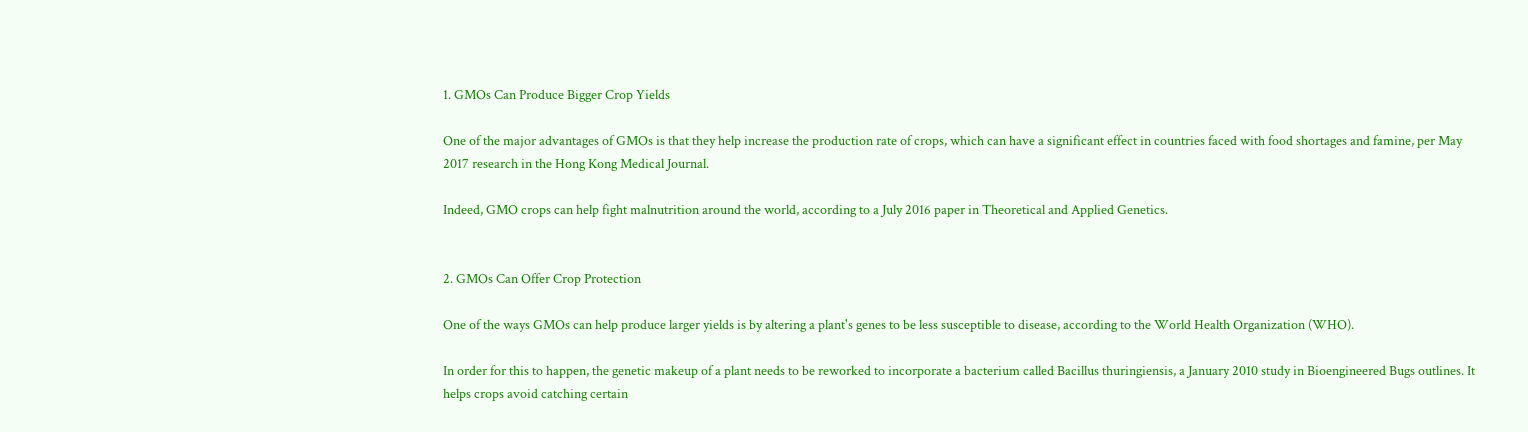1. GMOs Can Produce Bigger Crop Yields

One of the major advantages of GMOs is that they help increase the production rate of crops, which can have a significant effect in countries faced with food shortages and famine, per May 2017 research in the Hong Kong Medical Journal.

Indeed, GMO crops can help fight malnutrition around the world, according to a July 2016 paper in Theoretical and Applied Genetics.


2. GMOs Can Offer Crop Protection

One of the ways GMOs can help produce larger yields is by altering a plant's genes to be less susceptible to disease, according to the World Health Organization (WHO).

In order for this to happen, the genetic makeup of a plant needs to be reworked to incorporate a bacterium called Bacillus thuringiensis, a January 2010 study in Bioengineered Bugs outlines. It helps crops avoid catching certain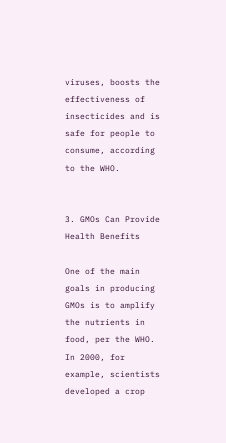viruses, boosts the effectiveness of insecticides and is safe for people to consume, according to the WHO.


3. GMOs Can Provide Health Benefits

One of the main goals in producing GMOs is to amplify the nutrients in food, per the WHO. In 2000, for example, scientists developed a crop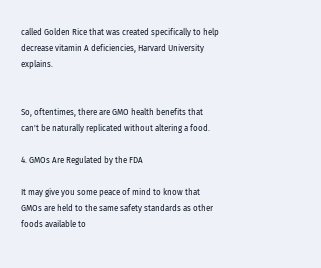called Golden Rice that was created specifically to help decrease vitamin A deficiencies, Harvard University explains.


So, oftentimes, there are GMO health benefits that can't be naturally replicated without altering a food.

4. GMOs Are Regulated by the FDA

It may give you some peace of mind to know that GMOs are held to the same safety standards as other foods available to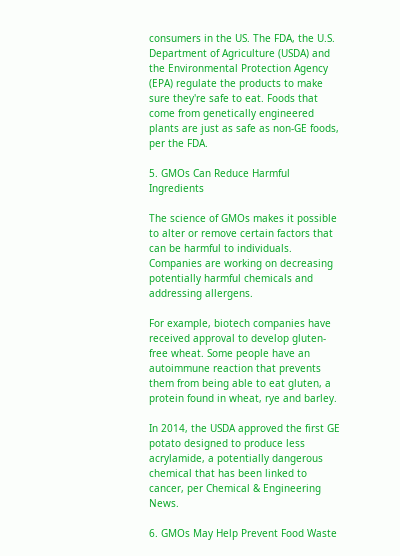consumers in the US. The FDA, the U.S. Department of Agriculture (USDA) and the Environmental Protection Agency (EPA) regulate the products to make sure they're safe to eat. Foods that come from genetically engineered plants are just as safe as non-GE foods, per the FDA.

5. GMOs Can Reduce Harmful Ingredients

The science of GMOs makes it possible to alter or remove certain factors that can be harmful to individuals. Companies are working on decreasing potentially harmful chemicals and addressing allergens.

For example, biotech companies have received approval to develop gluten-free wheat. Some people have an autoimmune reaction that prevents them from being able to eat gluten, a protein found in wheat, rye and barley.

In 2014, the USDA approved the first GE potato designed to produce less acrylamide, a potentially dangerous chemical that has been linked to cancer, per Chemical & Engineering News.

6. GMOs May Help Prevent Food Waste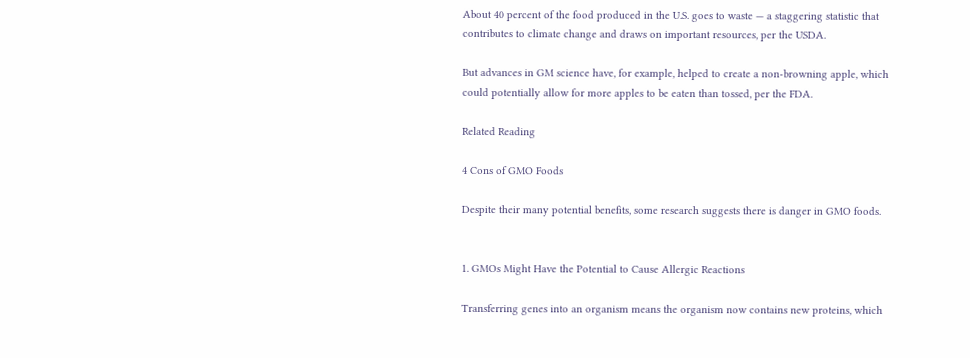About 40 percent of the food produced in the U.S. goes to waste — a staggering statistic that contributes to climate change and draws on important resources, per the USDA.

But advances in GM science have, for example, helped to create a non-browning apple, which could potentially allow for more apples to be eaten than tossed, per the FDA.

Related Reading

4 Cons of GMO Foods

Despite their many potential benefits, some research suggests there is danger in GMO foods.


1. GMOs Might Have the Potential to Cause Allergic Reactions

Transferring genes into an organism means the organism now contains new proteins, which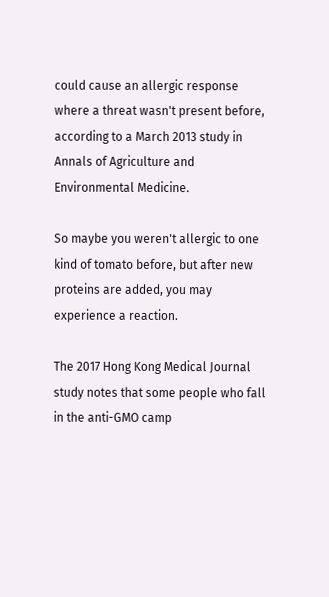could cause an allergic response where a threat wasn't present before, according to a March 2013 study in Annals of Agriculture and Environmental Medicine.

So maybe you weren't allergic to one kind of tomato before, but after new proteins are added, you may experience a reaction.

The 2017 Hong Kong Medical Journal study notes that some people who fall in the anti-GMO camp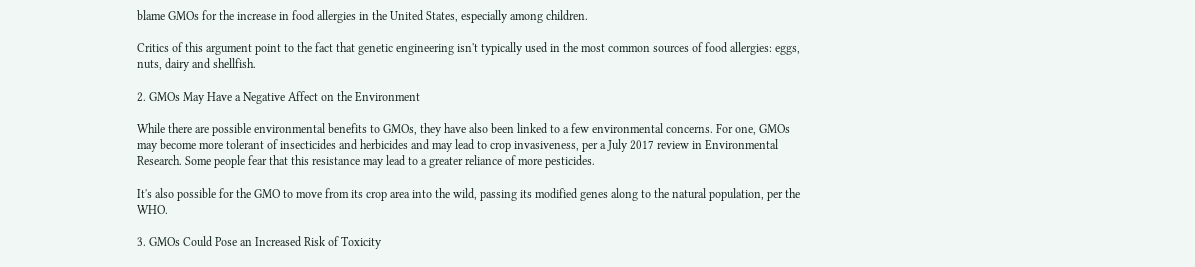blame GMOs for the increase in food allergies in the United States, especially among children.

Critics of this argument point to the fact that genetic engineering isn't typically used in the most common sources of food allergies: eggs, nuts, dairy and shellfish.

2. GMOs May Have a Negative Affect on the Environment

While there are possible environmental benefits to GMOs, they have also been linked to a few environmental concerns. For one, GMOs may become more tolerant of insecticides and herbicides and may lead to crop invasiveness, per a July 2017 review in Environmental Research. Some people fear that this resistance may lead to a greater reliance of more pesticides.

It's also possible for the GMO to move from its crop area into the wild, passing its modified genes along to the natural population, per the WHO.

3. GMOs Could Pose an Increased Risk of Toxicity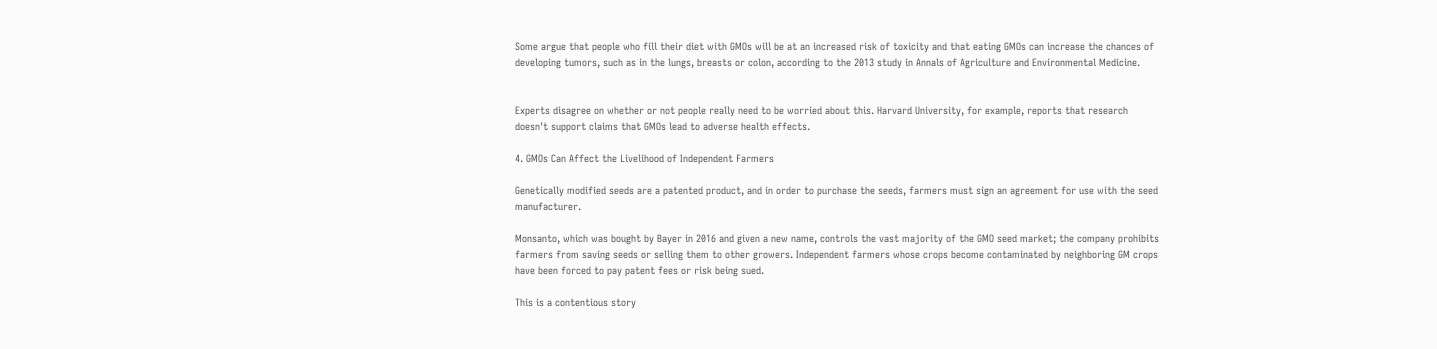Some argue that people who fill their diet with GMOs will be at an increased risk of toxicity and that eating GMOs can increase the chances of developing tumors, such as in the lungs, breasts or colon, according to the 2013 study in Annals of Agriculture and Environmental Medicine.


Experts disagree on whether or not people really need to be worried about this. Harvard University, for example, reports that research doesn't support claims that GMOs lead to adverse health effects.

4. GMOs Can Affect the Livelihood of Independent Farmers

Genetically modified seeds are a patented product, and in order to purchase the seeds, farmers must sign an agreement for use with the seed manufacturer.

Monsanto, which was bought by Bayer in 2016 and given a new name, controls the vast majority of the GMO seed market; the company prohibits farmers from saving seeds or selling them to other growers. Independent farmers whose crops become contaminated by neighboring GM crops have been forced to pay patent fees or risk being sued.

This is a contentious story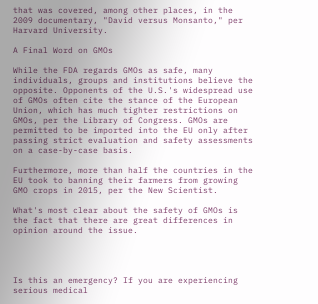that was covered, among other places, in the 2009 documentary, "David versus Monsanto," per Harvard University.

A Final Word on GMOs

While the FDA regards GMOs as safe, many individuals, groups and institutions believe the opposite. Opponents of the U.S.'s widespread use of GMOs often cite the stance of the European Union, which has much tighter restrictions on GMOs, per the Library of Congress. GMOs are permitted to be imported into the EU only after passing strict evaluation and safety assessments on a case-by-case basis.

Furthermore, more than half the countries in the EU took to banning their farmers from growing GMO crops in 2015, per the New Scientist.

What's most clear about the safety of GMOs is the fact that there are great differences in opinion around the issue.




Is this an emergency? If you are experiencing serious medical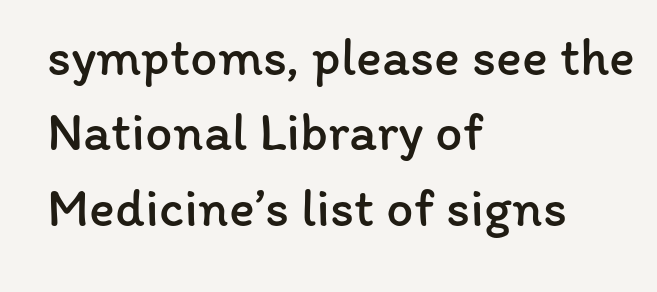symptoms, please see the National Library of Medicine’s list of signs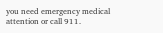you need emergency medical attention or call 911.